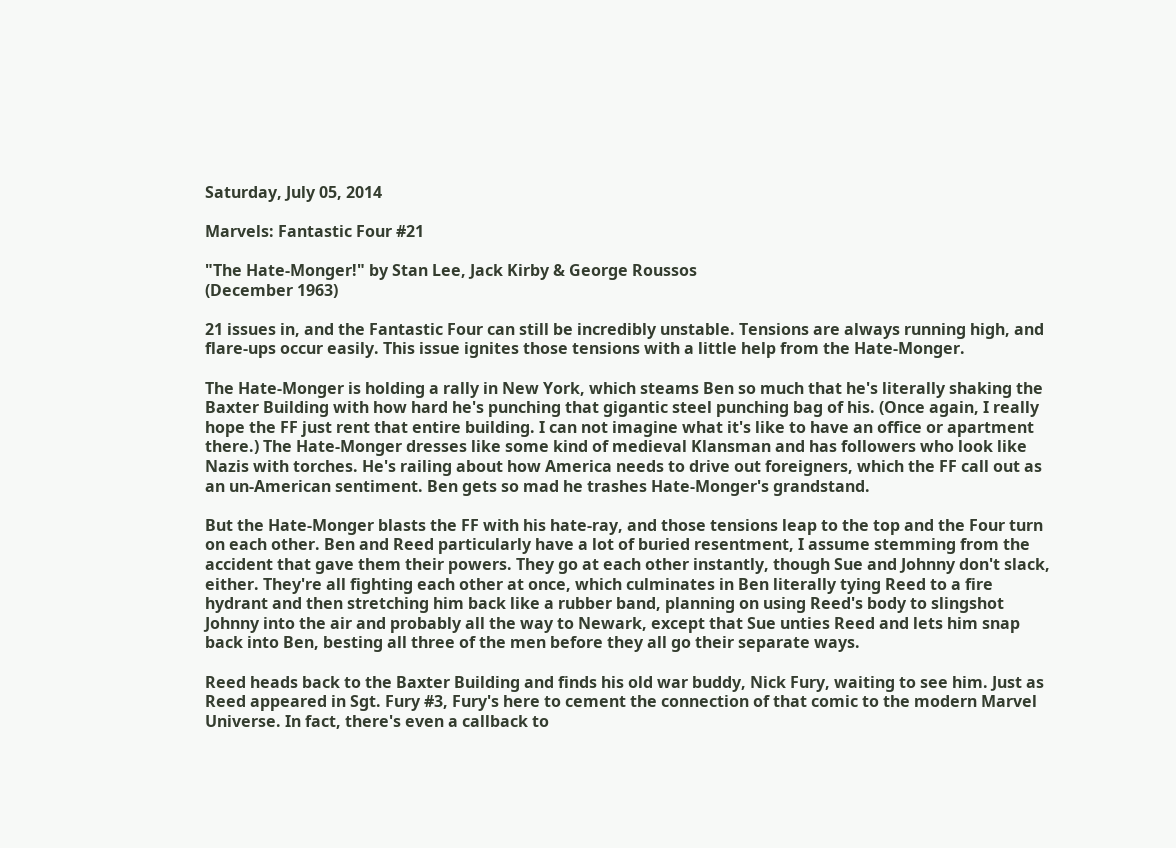Saturday, July 05, 2014

Marvels: Fantastic Four #21

"The Hate-Monger!" by Stan Lee, Jack Kirby & George Roussos
(December 1963)

21 issues in, and the Fantastic Four can still be incredibly unstable. Tensions are always running high, and flare-ups occur easily. This issue ignites those tensions with a little help from the Hate-Monger.

The Hate-Monger is holding a rally in New York, which steams Ben so much that he's literally shaking the Baxter Building with how hard he's punching that gigantic steel punching bag of his. (Once again, I really hope the FF just rent that entire building. I can not imagine what it's like to have an office or apartment there.) The Hate-Monger dresses like some kind of medieval Klansman and has followers who look like Nazis with torches. He's railing about how America needs to drive out foreigners, which the FF call out as an un-American sentiment. Ben gets so mad he trashes Hate-Monger's grandstand.

But the Hate-Monger blasts the FF with his hate-ray, and those tensions leap to the top and the Four turn on each other. Ben and Reed particularly have a lot of buried resentment, I assume stemming from the accident that gave them their powers. They go at each other instantly, though Sue and Johnny don't slack, either. They're all fighting each other at once, which culminates in Ben literally tying Reed to a fire hydrant and then stretching him back like a rubber band, planning on using Reed's body to slingshot Johnny into the air and probably all the way to Newark, except that Sue unties Reed and lets him snap back into Ben, besting all three of the men before they all go their separate ways.

Reed heads back to the Baxter Building and finds his old war buddy, Nick Fury, waiting to see him. Just as Reed appeared in Sgt. Fury #3, Fury's here to cement the connection of that comic to the modern Marvel Universe. In fact, there's even a callback to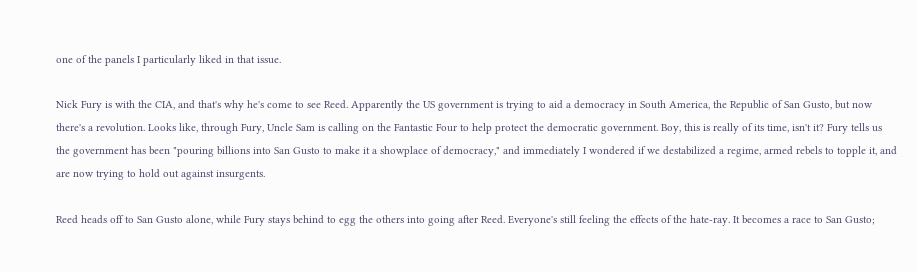one of the panels I particularly liked in that issue.

Nick Fury is with the CIA, and that's why he's come to see Reed. Apparently the US government is trying to aid a democracy in South America, the Republic of San Gusto, but now there's a revolution. Looks like, through Fury, Uncle Sam is calling on the Fantastic Four to help protect the democratic government. Boy, this is really of its time, isn't it? Fury tells us the government has been "pouring billions into San Gusto to make it a showplace of democracy," and immediately I wondered if we destabilized a regime, armed rebels to topple it, and are now trying to hold out against insurgents.

Reed heads off to San Gusto alone, while Fury stays behind to egg the others into going after Reed. Everyone's still feeling the effects of the hate-ray. It becomes a race to San Gusto;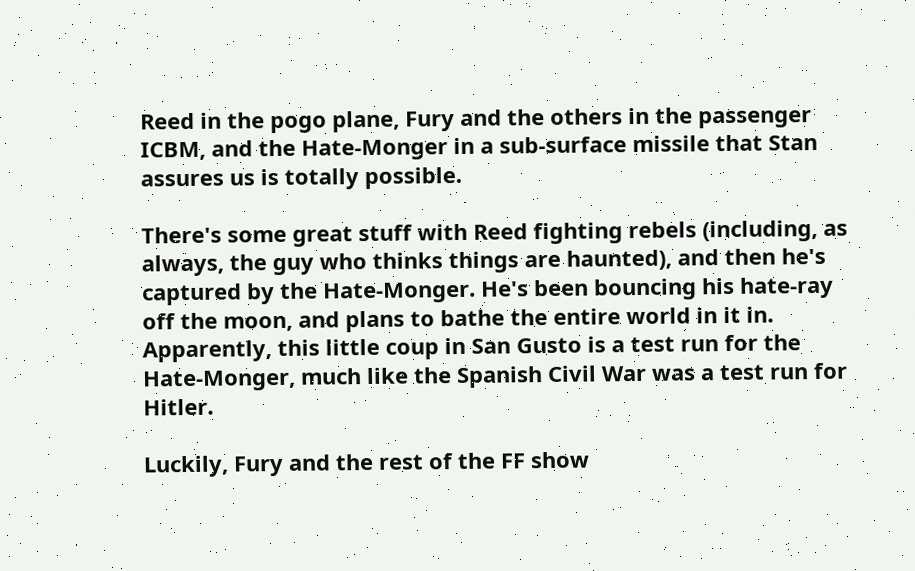Reed in the pogo plane, Fury and the others in the passenger ICBM, and the Hate-Monger in a sub-surface missile that Stan assures us is totally possible.

There's some great stuff with Reed fighting rebels (including, as always, the guy who thinks things are haunted), and then he's captured by the Hate-Monger. He's been bouncing his hate-ray off the moon, and plans to bathe the entire world in it in. Apparently, this little coup in San Gusto is a test run for the Hate-Monger, much like the Spanish Civil War was a test run for Hitler.

Luckily, Fury and the rest of the FF show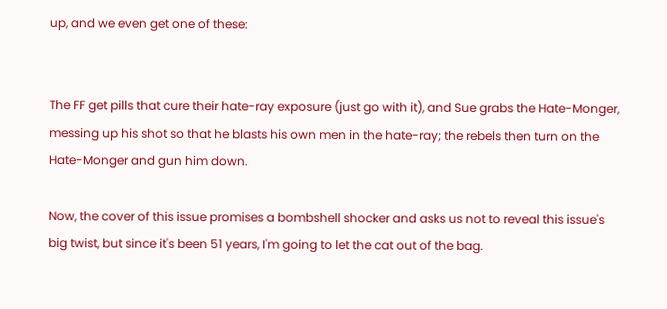up, and we even get one of these:


The FF get pills that cure their hate-ray exposure (just go with it), and Sue grabs the Hate-Monger, messing up his shot so that he blasts his own men in the hate-ray; the rebels then turn on the Hate-Monger and gun him down.

Now, the cover of this issue promises a bombshell shocker and asks us not to reveal this issue's big twist, but since it's been 51 years, I'm going to let the cat out of the bag.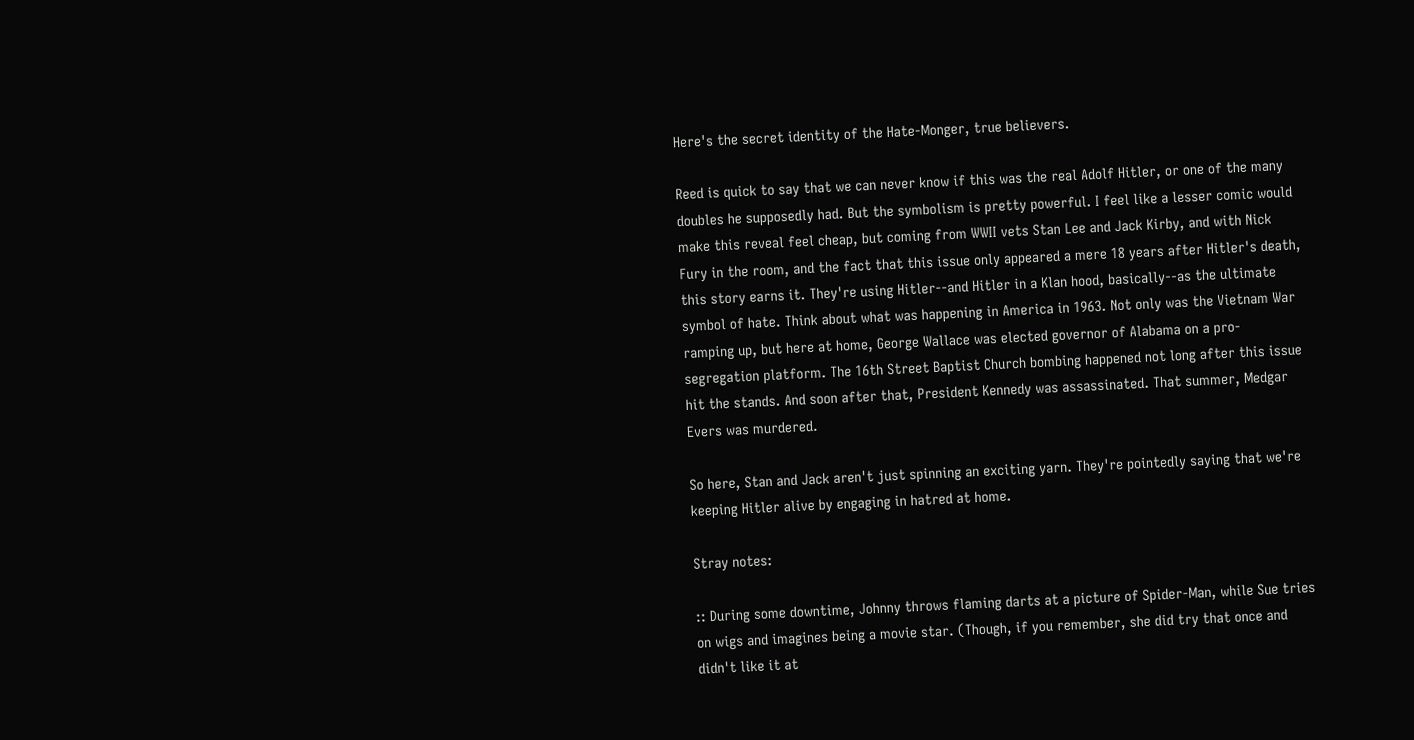Here's the secret identity of the Hate-Monger, true believers.

Reed is quick to say that we can never know if this was the real Adolf Hitler, or one of the many doubles he supposedly had. But the symbolism is pretty powerful. I feel like a lesser comic would make this reveal feel cheap, but coming from WWII vets Stan Lee and Jack Kirby, and with Nick Fury in the room, and the fact that this issue only appeared a mere 18 years after Hitler's death, this story earns it. They're using Hitler--and Hitler in a Klan hood, basically--as the ultimate symbol of hate. Think about what was happening in America in 1963. Not only was the Vietnam War ramping up, but here at home, George Wallace was elected governor of Alabama on a pro-segregation platform. The 16th Street Baptist Church bombing happened not long after this issue hit the stands. And soon after that, President Kennedy was assassinated. That summer, Medgar Evers was murdered.

So here, Stan and Jack aren't just spinning an exciting yarn. They're pointedly saying that we're keeping Hitler alive by engaging in hatred at home.

Stray notes:

:: During some downtime, Johnny throws flaming darts at a picture of Spider-Man, while Sue tries on wigs and imagines being a movie star. (Though, if you remember, she did try that once and didn't like it at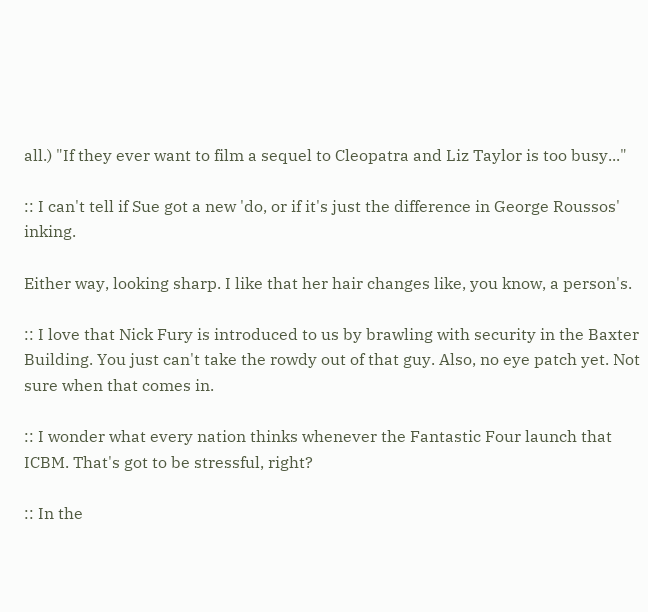all.) "If they ever want to film a sequel to Cleopatra and Liz Taylor is too busy..."

:: I can't tell if Sue got a new 'do, or if it's just the difference in George Roussos' inking.

Either way, looking sharp. I like that her hair changes like, you know, a person's.

:: I love that Nick Fury is introduced to us by brawling with security in the Baxter Building. You just can't take the rowdy out of that guy. Also, no eye patch yet. Not sure when that comes in.

:: I wonder what every nation thinks whenever the Fantastic Four launch that ICBM. That's got to be stressful, right?

:: In the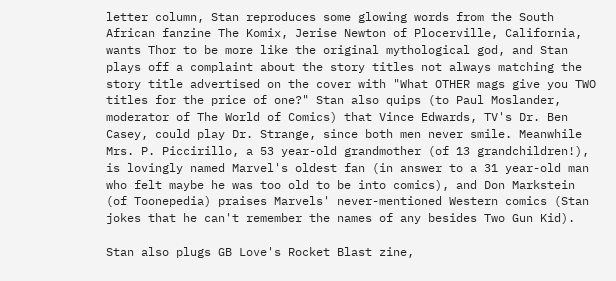letter column, Stan reproduces some glowing words from the South African fanzine The Komix, Jerise Newton of Plocerville, California, wants Thor to be more like the original mythological god, and Stan plays off a complaint about the story titles not always matching the story title advertised on the cover with "What OTHER mags give you TWO titles for the price of one?" Stan also quips (to Paul Moslander, moderator of The World of Comics) that Vince Edwards, TV's Dr. Ben Casey, could play Dr. Strange, since both men never smile. Meanwhile Mrs. P. Piccirillo, a 53 year-old grandmother (of 13 grandchildren!), is lovingly named Marvel's oldest fan (in answer to a 31 year-old man who felt maybe he was too old to be into comics), and Don Markstein (of Toonepedia) praises Marvels' never-mentioned Western comics (Stan jokes that he can't remember the names of any besides Two Gun Kid).

Stan also plugs GB Love's Rocket Blast zine,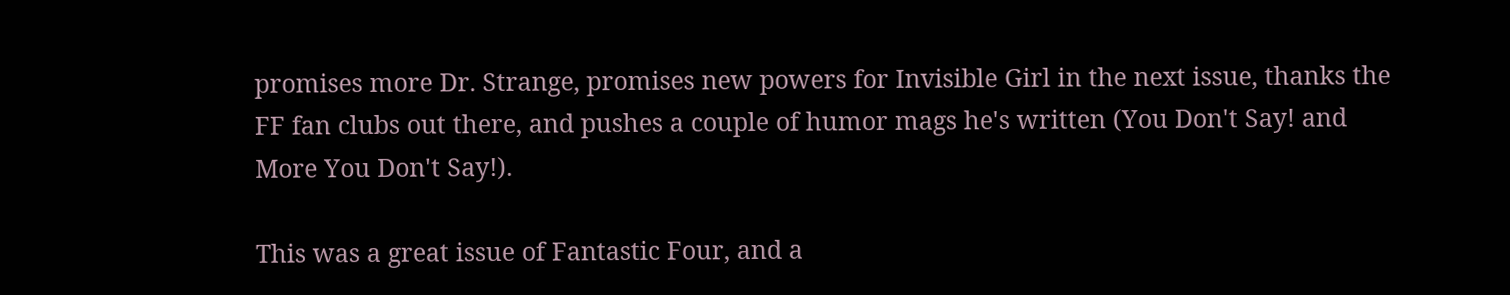promises more Dr. Strange, promises new powers for Invisible Girl in the next issue, thanks the FF fan clubs out there, and pushes a couple of humor mags he's written (You Don't Say! and More You Don't Say!).

This was a great issue of Fantastic Four, and a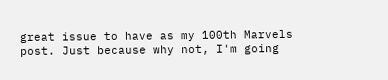great issue to have as my 100th Marvels post. Just because why not, I'm going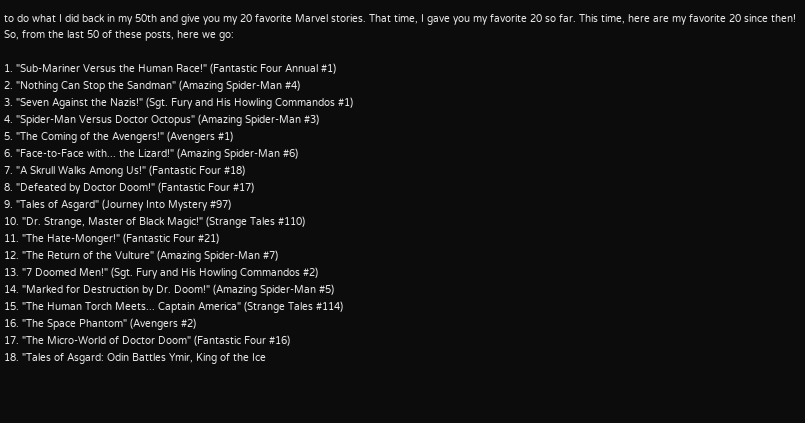to do what I did back in my 50th and give you my 20 favorite Marvel stories. That time, I gave you my favorite 20 so far. This time, here are my favorite 20 since then! So, from the last 50 of these posts, here we go:

1. "Sub-Mariner Versus the Human Race!" (Fantastic Four Annual #1)
2. "Nothing Can Stop the Sandman" (Amazing Spider-Man #4)
3. "Seven Against the Nazis!" (Sgt. Fury and His Howling Commandos #1)
4. "Spider-Man Versus Doctor Octopus" (Amazing Spider-Man #3)
5. "The Coming of the Avengers!" (Avengers #1)
6. "Face-to-Face with... the Lizard!" (Amazing Spider-Man #6)
7. "A Skrull Walks Among Us!" (Fantastic Four #18)
8. "Defeated by Doctor Doom!" (Fantastic Four #17)
9. "Tales of Asgard" (Journey Into Mystery #97)
10. "Dr. Strange, Master of Black Magic!" (Strange Tales #110)
11. "The Hate-Monger!" (Fantastic Four #21)
12. "The Return of the Vulture" (Amazing Spider-Man #7)
13. "7 Doomed Men!" (Sgt. Fury and His Howling Commandos #2)
14. "Marked for Destruction by Dr. Doom!" (Amazing Spider-Man #5)
15. "The Human Torch Meets... Captain America" (Strange Tales #114)
16. "The Space Phantom" (Avengers #2)
17. "The Micro-World of Doctor Doom" (Fantastic Four #16)
18. "Tales of Asgard: Odin Battles Ymir, King of the Ice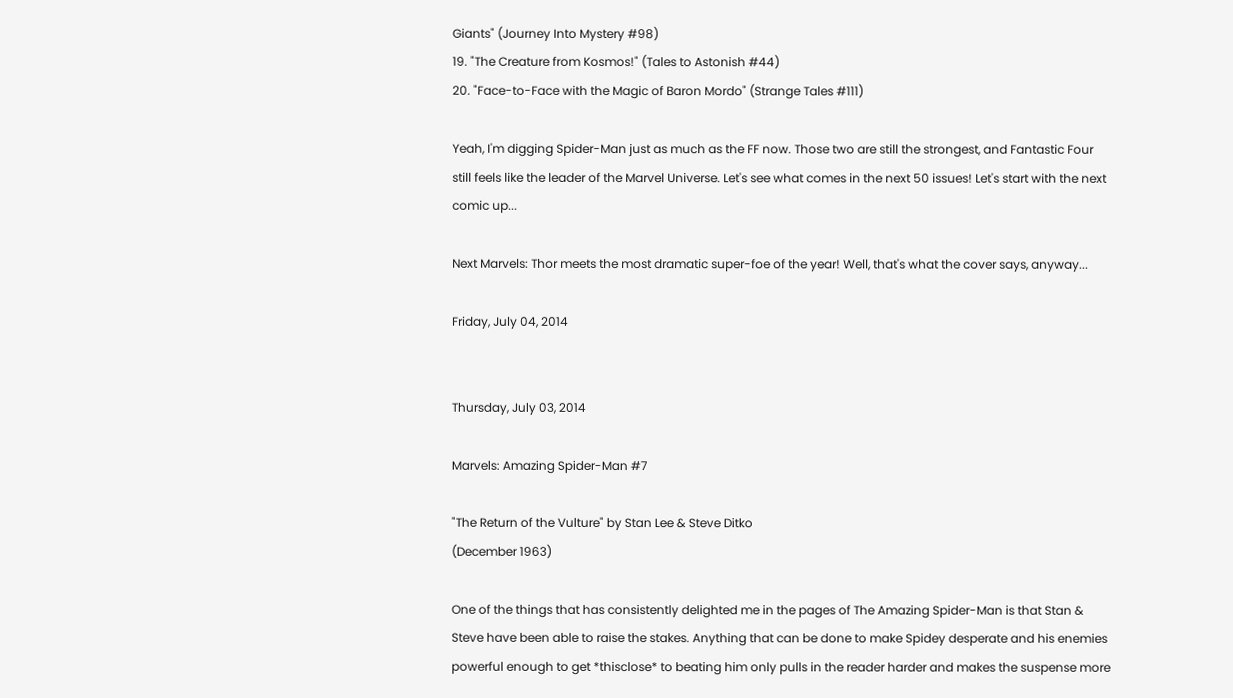Giants" (Journey Into Mystery #98)
19. "The Creature from Kosmos!" (Tales to Astonish #44)
20. "Face-to-Face with the Magic of Baron Mordo" (Strange Tales #111)

Yeah, I'm digging Spider-Man just as much as the FF now. Those two are still the strongest, and Fantastic Four still feels like the leader of the Marvel Universe. Let's see what comes in the next 50 issues! Let's start with the next comic up...

Next Marvels: Thor meets the most dramatic super-foe of the year! Well, that's what the cover says, anyway...

Friday, July 04, 2014


Thursday, July 03, 2014

Marvels: Amazing Spider-Man #7

"The Return of the Vulture" by Stan Lee & Steve Ditko
(December 1963)

One of the things that has consistently delighted me in the pages of The Amazing Spider-Man is that Stan & Steve have been able to raise the stakes. Anything that can be done to make Spidey desperate and his enemies powerful enough to get *thisclose* to beating him only pulls in the reader harder and makes the suspense more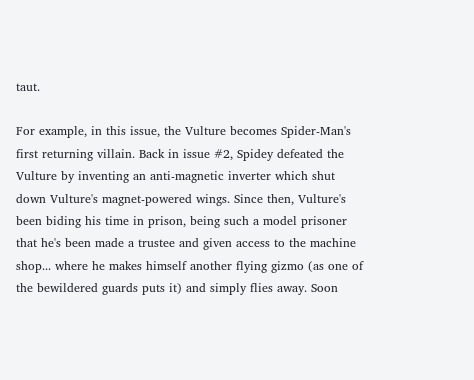taut.

For example, in this issue, the Vulture becomes Spider-Man's first returning villain. Back in issue #2, Spidey defeated the Vulture by inventing an anti-magnetic inverter which shut down Vulture's magnet-powered wings. Since then, Vulture's been biding his time in prison, being such a model prisoner that he's been made a trustee and given access to the machine shop... where he makes himself another flying gizmo (as one of the bewildered guards puts it) and simply flies away. Soon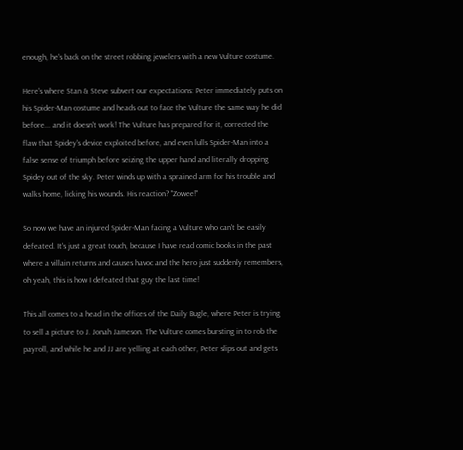enough, he's back on the street robbing jewelers with a new Vulture costume.

Here's where Stan & Steve subvert our expectations: Peter immediately puts on his Spider-Man costume and heads out to face the Vulture the same way he did before... and it doesn't work! The Vulture has prepared for it, corrected the flaw that Spidey's device exploited before, and even lulls Spider-Man into a false sense of triumph before seizing the upper hand and literally dropping Spidey out of the sky. Peter winds up with a sprained arm for his trouble and walks home, licking his wounds. His reaction? "Zowee!"

So now we have an injured Spider-Man facing a Vulture who can't be easily defeated. It's just a great touch, because I have read comic books in the past where a villain returns and causes havoc and the hero just suddenly remembers, oh yeah, this is how I defeated that guy the last time!

This all comes to a head in the offices of the Daily Bugle, where Peter is trying to sell a picture to J. Jonah Jameson. The Vulture comes bursting in to rob the payroll, and while he and JJ are yelling at each other, Peter slips out and gets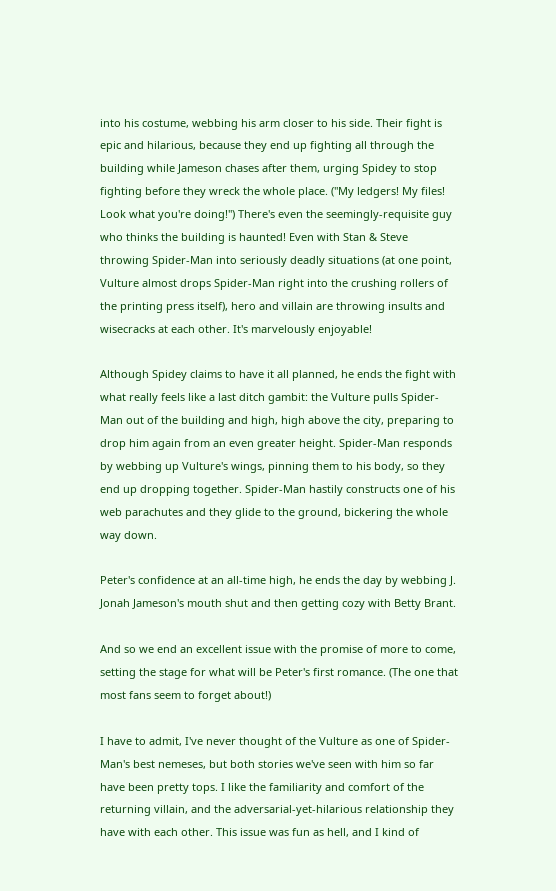into his costume, webbing his arm closer to his side. Their fight is epic and hilarious, because they end up fighting all through the building while Jameson chases after them, urging Spidey to stop fighting before they wreck the whole place. ("My ledgers! My files! Look what you're doing!") There's even the seemingly-requisite guy who thinks the building is haunted! Even with Stan & Steve throwing Spider-Man into seriously deadly situations (at one point, Vulture almost drops Spider-Man right into the crushing rollers of the printing press itself), hero and villain are throwing insults and wisecracks at each other. It's marvelously enjoyable!

Although Spidey claims to have it all planned, he ends the fight with what really feels like a last ditch gambit: the Vulture pulls Spider-Man out of the building and high, high above the city, preparing to drop him again from an even greater height. Spider-Man responds by webbing up Vulture's wings, pinning them to his body, so they end up dropping together. Spider-Man hastily constructs one of his web parachutes and they glide to the ground, bickering the whole way down.

Peter's confidence at an all-time high, he ends the day by webbing J. Jonah Jameson's mouth shut and then getting cozy with Betty Brant.

And so we end an excellent issue with the promise of more to come, setting the stage for what will be Peter's first romance. (The one that most fans seem to forget about!)

I have to admit, I've never thought of the Vulture as one of Spider-Man's best nemeses, but both stories we've seen with him so far have been pretty tops. I like the familiarity and comfort of the returning villain, and the adversarial-yet-hilarious relationship they have with each other. This issue was fun as hell, and I kind of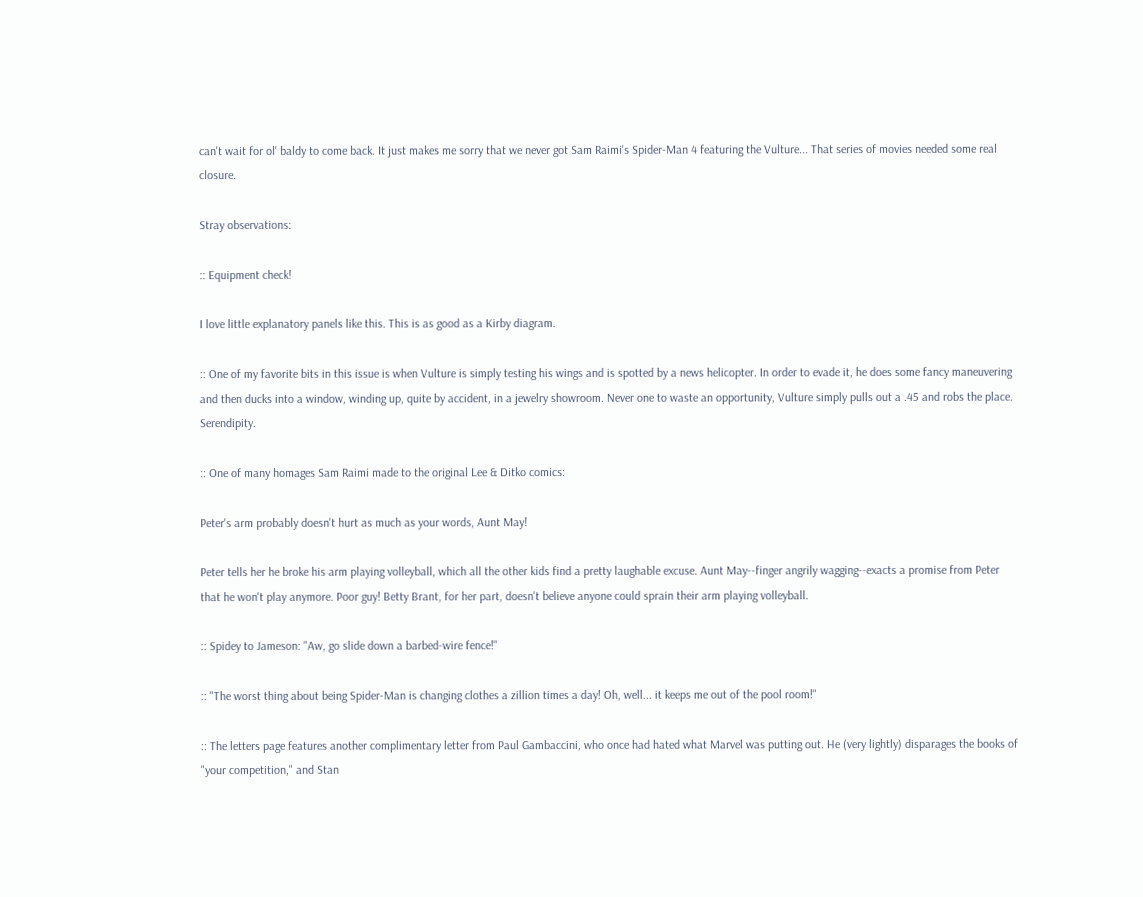can't wait for ol' baldy to come back. It just makes me sorry that we never got Sam Raimi's Spider-Man 4 featuring the Vulture... That series of movies needed some real closure.

Stray observations:

:: Equipment check!

I love little explanatory panels like this. This is as good as a Kirby diagram.

:: One of my favorite bits in this issue is when Vulture is simply testing his wings and is spotted by a news helicopter. In order to evade it, he does some fancy maneuvering and then ducks into a window, winding up, quite by accident, in a jewelry showroom. Never one to waste an opportunity, Vulture simply pulls out a .45 and robs the place. Serendipity.

:: One of many homages Sam Raimi made to the original Lee & Ditko comics:

Peter's arm probably doesn't hurt as much as your words, Aunt May!

Peter tells her he broke his arm playing volleyball, which all the other kids find a pretty laughable excuse. Aunt May--finger angrily wagging--exacts a promise from Peter that he won't play anymore. Poor guy! Betty Brant, for her part, doesn't believe anyone could sprain their arm playing volleyball.

:: Spidey to Jameson: "Aw, go slide down a barbed-wire fence!"

:: "The worst thing about being Spider-Man is changing clothes a zillion times a day! Oh, well... it keeps me out of the pool room!"

:: The letters page features another complimentary letter from Paul Gambaccini, who once had hated what Marvel was putting out. He (very lightly) disparages the books of "your competition," and Stan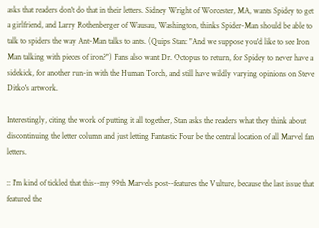asks that readers don't do that in their letters. Sidney Wright of Worcester, MA, wants Spidey to get a girlfriend, and Larry Rothenberger of Wausau, Washington, thinks Spider-Man should be able to talk to spiders the way Ant-Man talks to ants. (Quips Stan: "And we suppose you'd like to see Iron Man talking with pieces of iron?") Fans also want Dr. Octopus to return, for Spidey to never have a sidekick, for another run-in with the Human Torch, and still have wildly varying opinions on Steve Ditko's artwork.

Interestingly, citing the work of putting it all together, Stan asks the readers what they think about discontinuing the letter column and just letting Fantastic Four be the central location of all Marvel fan letters.

:: I'm kind of tickled that this--my 99th Marvels post--features the Vulture, because the last issue that featured the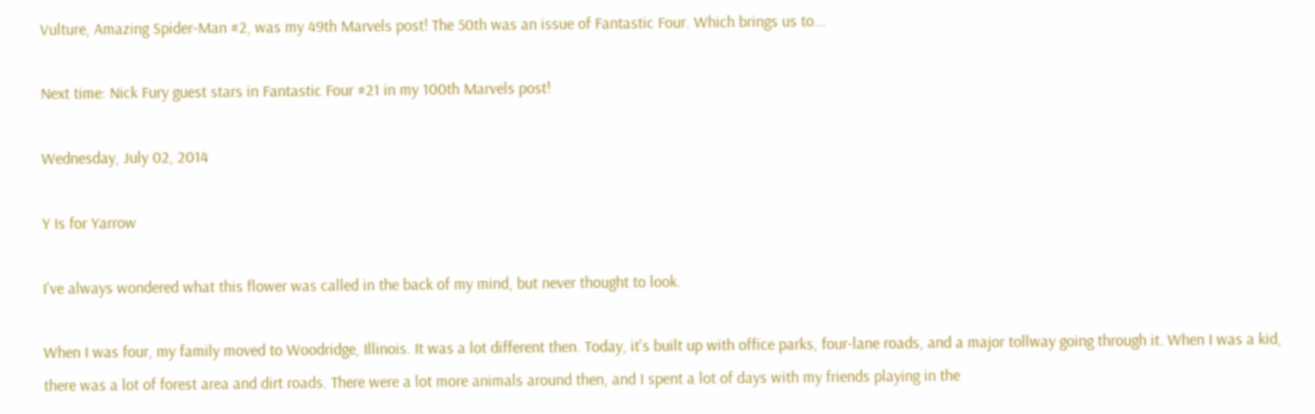Vulture, Amazing Spider-Man #2, was my 49th Marvels post! The 50th was an issue of Fantastic Four. Which brings us to...

Next time: Nick Fury guest stars in Fantastic Four #21 in my 100th Marvels post!

Wednesday, July 02, 2014

Y Is for Yarrow

I've always wondered what this flower was called in the back of my mind, but never thought to look.

When I was four, my family moved to Woodridge, Illinois. It was a lot different then. Today, it's built up with office parks, four-lane roads, and a major tollway going through it. When I was a kid, there was a lot of forest area and dirt roads. There were a lot more animals around then, and I spent a lot of days with my friends playing in the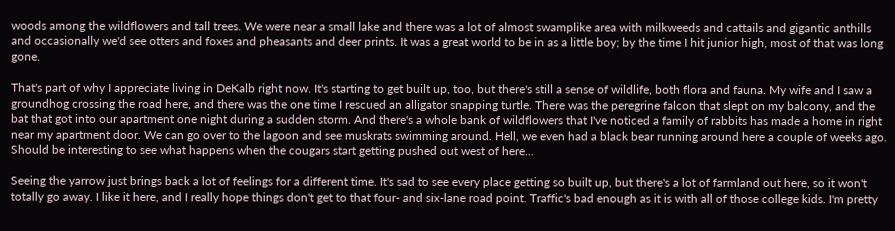woods among the wildflowers and tall trees. We were near a small lake and there was a lot of almost swamplike area with milkweeds and cattails and gigantic anthills and occasionally we'd see otters and foxes and pheasants and deer prints. It was a great world to be in as a little boy; by the time I hit junior high, most of that was long gone.

That's part of why I appreciate living in DeKalb right now. It's starting to get built up, too, but there's still a sense of wildlife, both flora and fauna. My wife and I saw a groundhog crossing the road here, and there was the one time I rescued an alligator snapping turtle. There was the peregrine falcon that slept on my balcony, and the bat that got into our apartment one night during a sudden storm. And there's a whole bank of wildflowers that I've noticed a family of rabbits has made a home in right near my apartment door. We can go over to the lagoon and see muskrats swimming around. Hell, we even had a black bear running around here a couple of weeks ago. Should be interesting to see what happens when the cougars start getting pushed out west of here...

Seeing the yarrow just brings back a lot of feelings for a different time. It's sad to see every place getting so built up, but there's a lot of farmland out here, so it won't totally go away. I like it here, and I really hope things don't get to that four- and six-lane road point. Traffic's bad enough as it is with all of those college kids. I'm pretty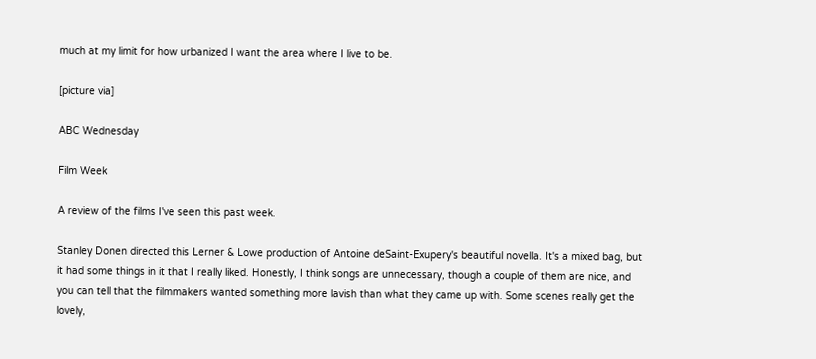much at my limit for how urbanized I want the area where I live to be.

[picture via]

ABC Wednesday

Film Week

A review of the films I've seen this past week.

Stanley Donen directed this Lerner & Lowe production of Antoine deSaint-Exupery's beautiful novella. It's a mixed bag, but it had some things in it that I really liked. Honestly, I think songs are unnecessary, though a couple of them are nice, and you can tell that the filmmakers wanted something more lavish than what they came up with. Some scenes really get the lovely,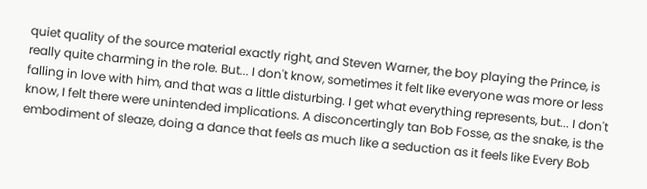quiet quality of the source material exactly right, and Steven Warner, the boy playing the Prince, is really quite charming in the role. But... I don't know, sometimes it felt like everyone was more or less falling in love with him, and that was a little disturbing. I get what everything represents, but... I don't know, I felt there were unintended implications. A disconcertingly tan Bob Fosse, as the snake, is the embodiment of sleaze, doing a dance that feels as much like a seduction as it feels like Every Bob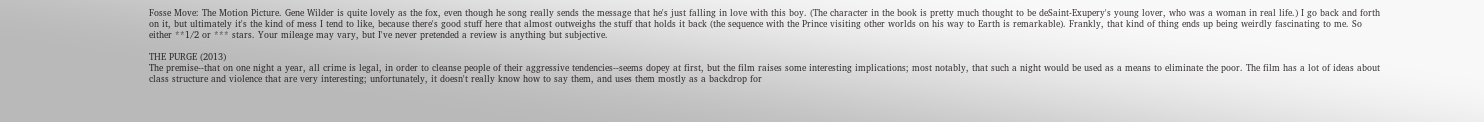Fosse Move: The Motion Picture. Gene Wilder is quite lovely as the fox, even though he song really sends the message that he's just falling in love with this boy. (The character in the book is pretty much thought to be deSaint-Exupery's young lover, who was a woman in real life.) I go back and forth on it, but ultimately it's the kind of mess I tend to like, because there's good stuff here that almost outweighs the stuff that holds it back (the sequence with the Prince visiting other worlds on his way to Earth is remarkable). Frankly, that kind of thing ends up being weirdly fascinating to me. So either **1/2 or *** stars. Your mileage may vary, but I've never pretended a review is anything but subjective.

THE PURGE (2013)
The premise--that on one night a year, all crime is legal, in order to cleanse people of their aggressive tendencies--seems dopey at first, but the film raises some interesting implications; most notably, that such a night would be used as a means to eliminate the poor. The film has a lot of ideas about class structure and violence that are very interesting; unfortunately, it doesn't really know how to say them, and uses them mostly as a backdrop for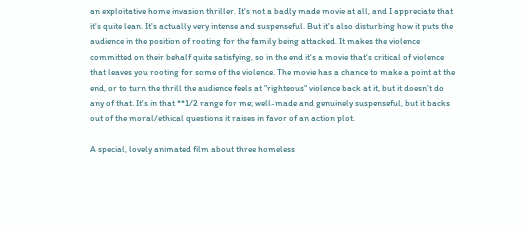an exploitative home invasion thriller. It's not a badly made movie at all, and I appreciate that it's quite lean. It's actually very intense and suspenseful. But it's also disturbing how it puts the audience in the position of rooting for the family being attacked. It makes the violence committed on their behalf quite satisfying, so in the end it's a movie that's critical of violence that leaves you rooting for some of the violence. The movie has a chance to make a point at the end, or to turn the thrill the audience feels at "righteous" violence back at it, but it doesn't do any of that. It's in that **1/2 range for me; well-made and genuinely suspenseful, but it backs out of the moral/ethical questions it raises in favor of an action plot.

A special, lovely animated film about three homeless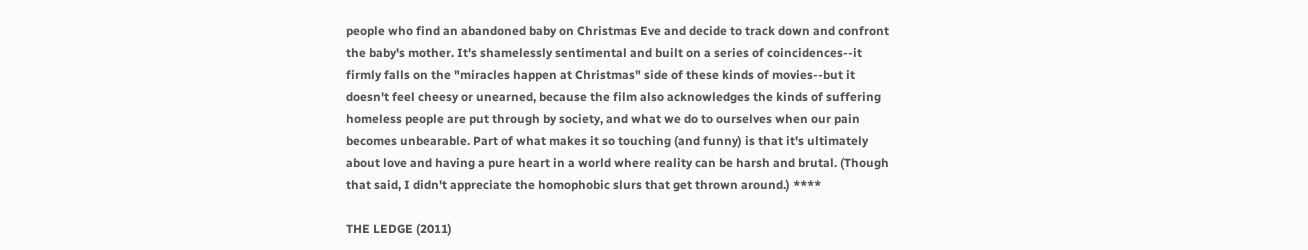people who find an abandoned baby on Christmas Eve and decide to track down and confront the baby's mother. It's shamelessly sentimental and built on a series of coincidences--it firmly falls on the "miracles happen at Christmas" side of these kinds of movies--but it doesn't feel cheesy or unearned, because the film also acknowledges the kinds of suffering homeless people are put through by society, and what we do to ourselves when our pain becomes unbearable. Part of what makes it so touching (and funny) is that it's ultimately about love and having a pure heart in a world where reality can be harsh and brutal. (Though that said, I didn't appreciate the homophobic slurs that get thrown around.) ****

THE LEDGE (2011)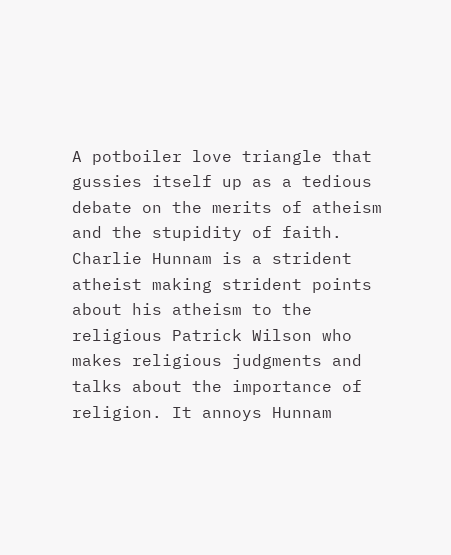A potboiler love triangle that gussies itself up as a tedious debate on the merits of atheism and the stupidity of faith. Charlie Hunnam is a strident atheist making strident points about his atheism to the religious Patrick Wilson who makes religious judgments and talks about the importance of religion. It annoys Hunnam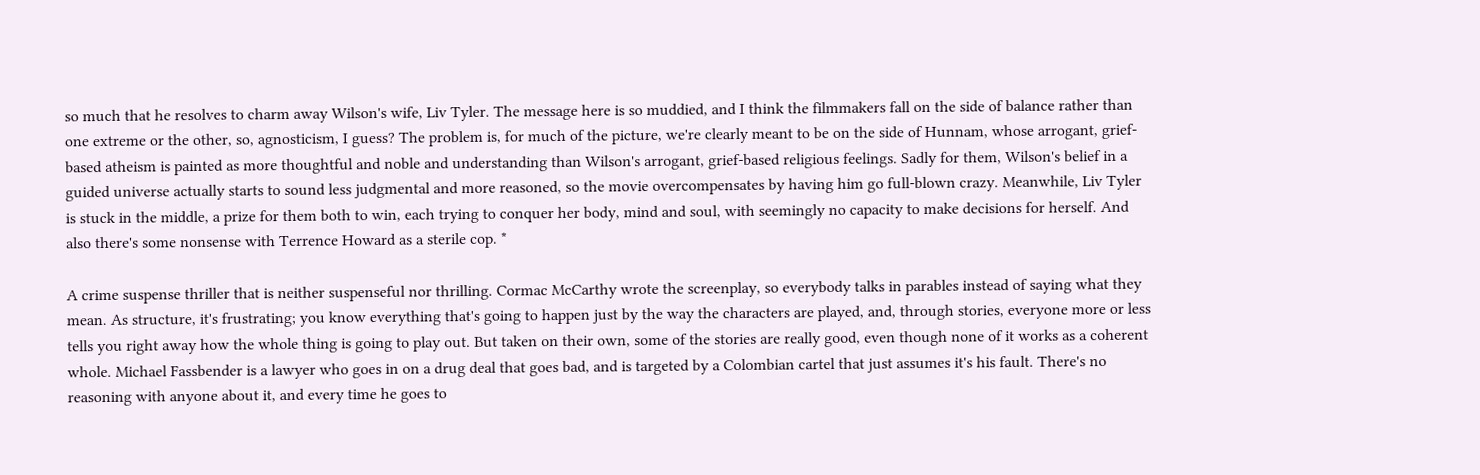so much that he resolves to charm away Wilson's wife, Liv Tyler. The message here is so muddied, and I think the filmmakers fall on the side of balance rather than one extreme or the other, so, agnosticism, I guess? The problem is, for much of the picture, we're clearly meant to be on the side of Hunnam, whose arrogant, grief-based atheism is painted as more thoughtful and noble and understanding than Wilson's arrogant, grief-based religious feelings. Sadly for them, Wilson's belief in a guided universe actually starts to sound less judgmental and more reasoned, so the movie overcompensates by having him go full-blown crazy. Meanwhile, Liv Tyler is stuck in the middle, a prize for them both to win, each trying to conquer her body, mind and soul, with seemingly no capacity to make decisions for herself. And also there's some nonsense with Terrence Howard as a sterile cop. *

A crime suspense thriller that is neither suspenseful nor thrilling. Cormac McCarthy wrote the screenplay, so everybody talks in parables instead of saying what they mean. As structure, it's frustrating; you know everything that's going to happen just by the way the characters are played, and, through stories, everyone more or less tells you right away how the whole thing is going to play out. But taken on their own, some of the stories are really good, even though none of it works as a coherent whole. Michael Fassbender is a lawyer who goes in on a drug deal that goes bad, and is targeted by a Colombian cartel that just assumes it's his fault. There's no reasoning with anyone about it, and every time he goes to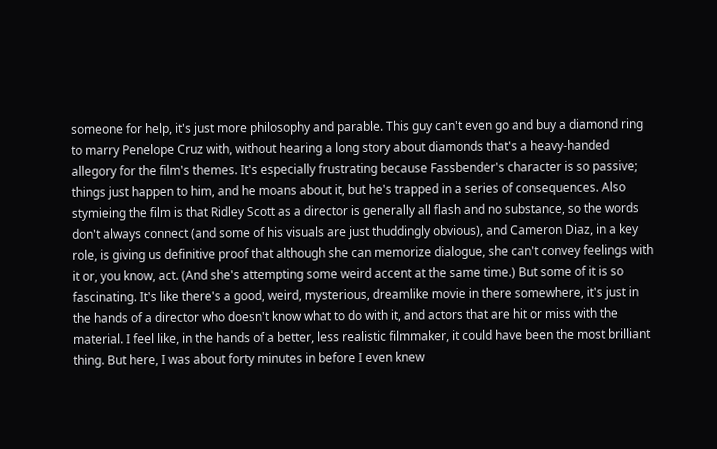someone for help, it's just more philosophy and parable. This guy can't even go and buy a diamond ring to marry Penelope Cruz with, without hearing a long story about diamonds that's a heavy-handed allegory for the film's themes. It's especially frustrating because Fassbender's character is so passive; things just happen to him, and he moans about it, but he's trapped in a series of consequences. Also stymieing the film is that Ridley Scott as a director is generally all flash and no substance, so the words don't always connect (and some of his visuals are just thuddingly obvious), and Cameron Diaz, in a key role, is giving us definitive proof that although she can memorize dialogue, she can't convey feelings with it or, you know, act. (And she's attempting some weird accent at the same time.) But some of it is so fascinating. It's like there's a good, weird, mysterious, dreamlike movie in there somewhere, it's just in the hands of a director who doesn't know what to do with it, and actors that are hit or miss with the material. I feel like, in the hands of a better, less realistic filmmaker, it could have been the most brilliant thing. But here, I was about forty minutes in before I even knew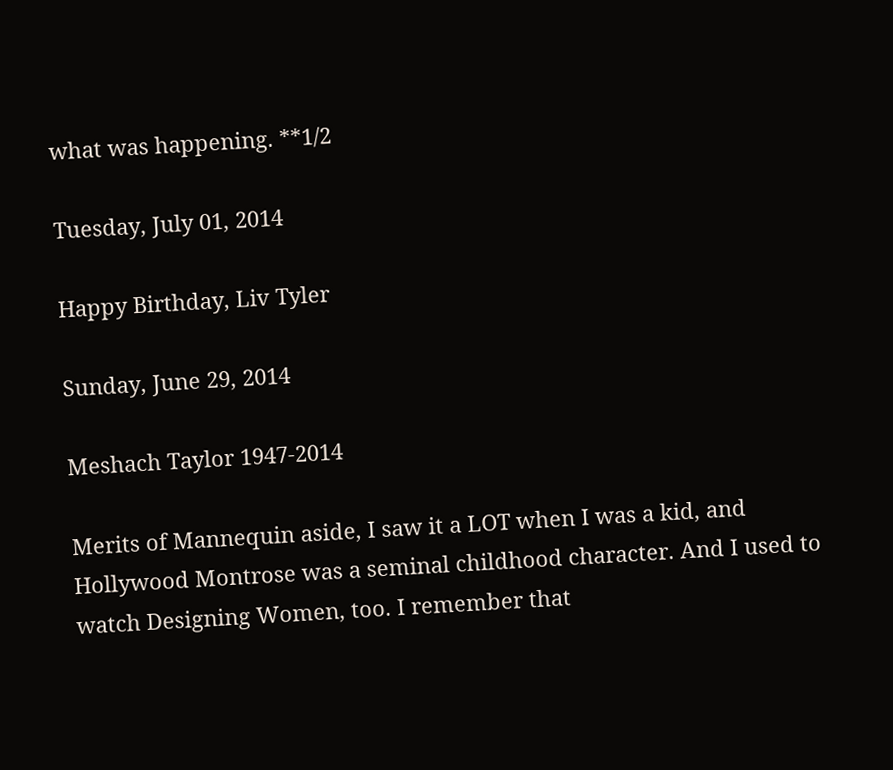what was happening. **1/2

Tuesday, July 01, 2014

Happy Birthday, Liv Tyler

Sunday, June 29, 2014

Meshach Taylor 1947-2014

Merits of Mannequin aside, I saw it a LOT when I was a kid, and Hollywood Montrose was a seminal childhood character. And I used to watch Designing Women, too. I remember that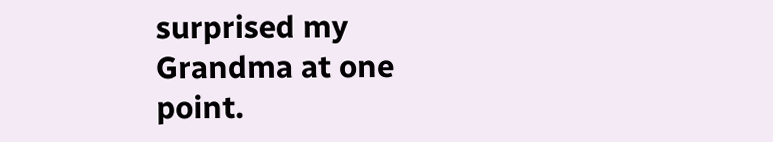surprised my Grandma at one point.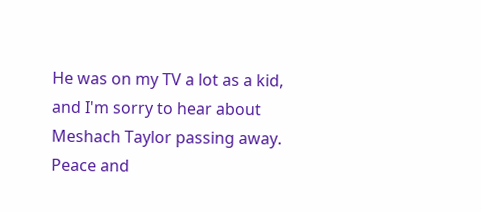He was on my TV a lot as a kid, and I'm sorry to hear about Meshach Taylor passing away. Peace and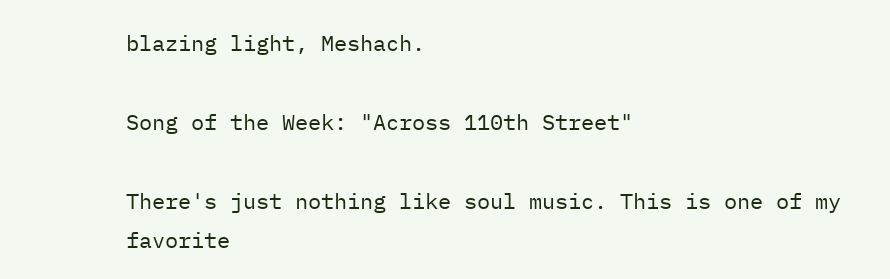blazing light, Meshach.

Song of the Week: "Across 110th Street"

There's just nothing like soul music. This is one of my favorite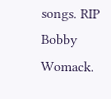songs. RIP Bobby Womack.